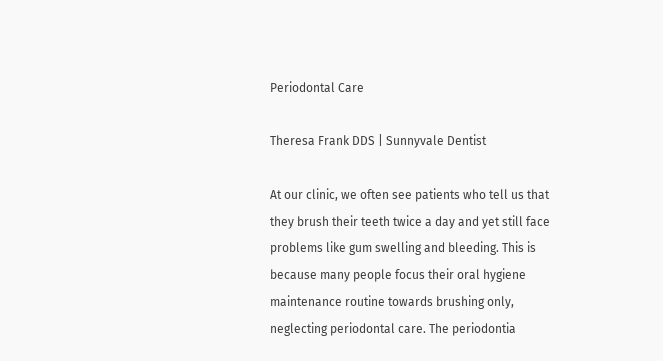Periodontal Care

Theresa Frank DDS | Sunnyvale Dentist

At our clinic, we often see patients who tell us that they brush their teeth twice a day and yet still face problems like gum swelling and bleeding. This is because many people focus their oral hygiene maintenance routine towards brushing only, neglecting periodontal care. The periodontia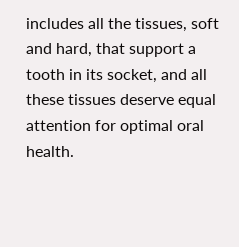includes all the tissues, soft and hard, that support a tooth in its socket, and all these tissues deserve equal attention for optimal oral health.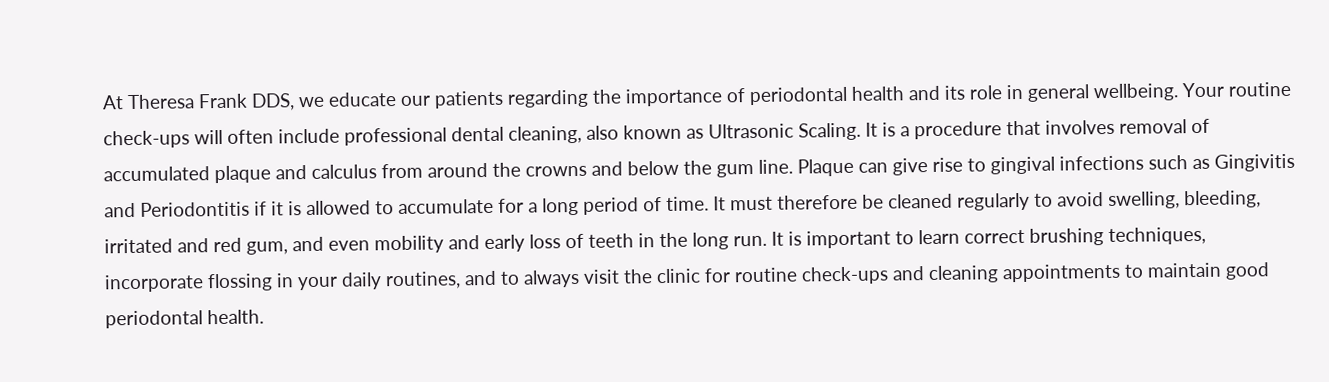At Theresa Frank DDS, we educate our patients regarding the importance of periodontal health and its role in general wellbeing. Your routine check-ups will often include professional dental cleaning, also known as Ultrasonic Scaling. It is a procedure that involves removal of accumulated plaque and calculus from around the crowns and below the gum line. Plaque can give rise to gingival infections such as Gingivitis and Periodontitis if it is allowed to accumulate for a long period of time. It must therefore be cleaned regularly to avoid swelling, bleeding, irritated and red gum, and even mobility and early loss of teeth in the long run. It is important to learn correct brushing techniques, incorporate flossing in your daily routines, and to always visit the clinic for routine check-ups and cleaning appointments to maintain good periodontal health.